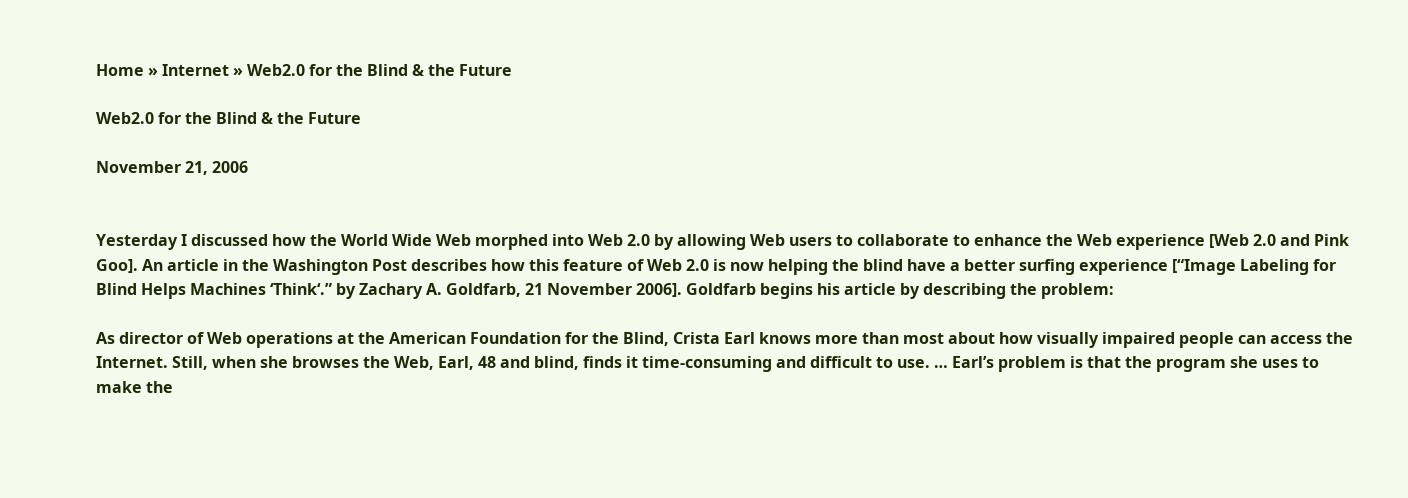Home » Internet » Web2.0 for the Blind & the Future

Web2.0 for the Blind & the Future

November 21, 2006


Yesterday I discussed how the World Wide Web morphed into Web 2.0 by allowing Web users to collaborate to enhance the Web experience [Web 2.0 and Pink Goo]. An article in the Washington Post describes how this feature of Web 2.0 is now helping the blind have a better surfing experience [“Image Labeling for Blind Helps Machines ‘Think‘.” by Zachary A. Goldfarb, 21 November 2006]. Goldfarb begins his article by describing the problem:

As director of Web operations at the American Foundation for the Blind, Crista Earl knows more than most about how visually impaired people can access the Internet. Still, when she browses the Web, Earl, 48 and blind, finds it time-consuming and difficult to use. … Earl’s problem is that the program she uses to make the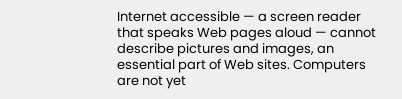Internet accessible — a screen reader that speaks Web pages aloud — cannot describe pictures and images, an essential part of Web sites. Computers are not yet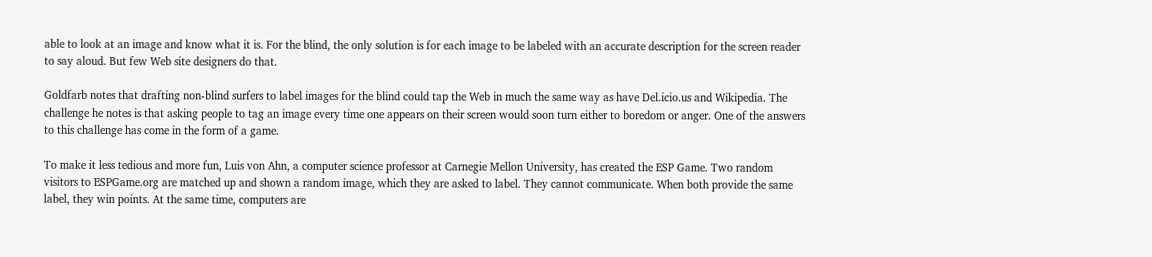able to look at an image and know what it is. For the blind, the only solution is for each image to be labeled with an accurate description for the screen reader to say aloud. But few Web site designers do that.

Goldfarb notes that drafting non-blind surfers to label images for the blind could tap the Web in much the same way as have Del.icio.us and Wikipedia. The challenge he notes is that asking people to tag an image every time one appears on their screen would soon turn either to boredom or anger. One of the answers to this challenge has come in the form of a game.

To make it less tedious and more fun, Luis von Ahn, a computer science professor at Carnegie Mellon University, has created the ESP Game. Two random visitors to ESPGame.org are matched up and shown a random image, which they are asked to label. They cannot communicate. When both provide the same label, they win points. At the same time, computers are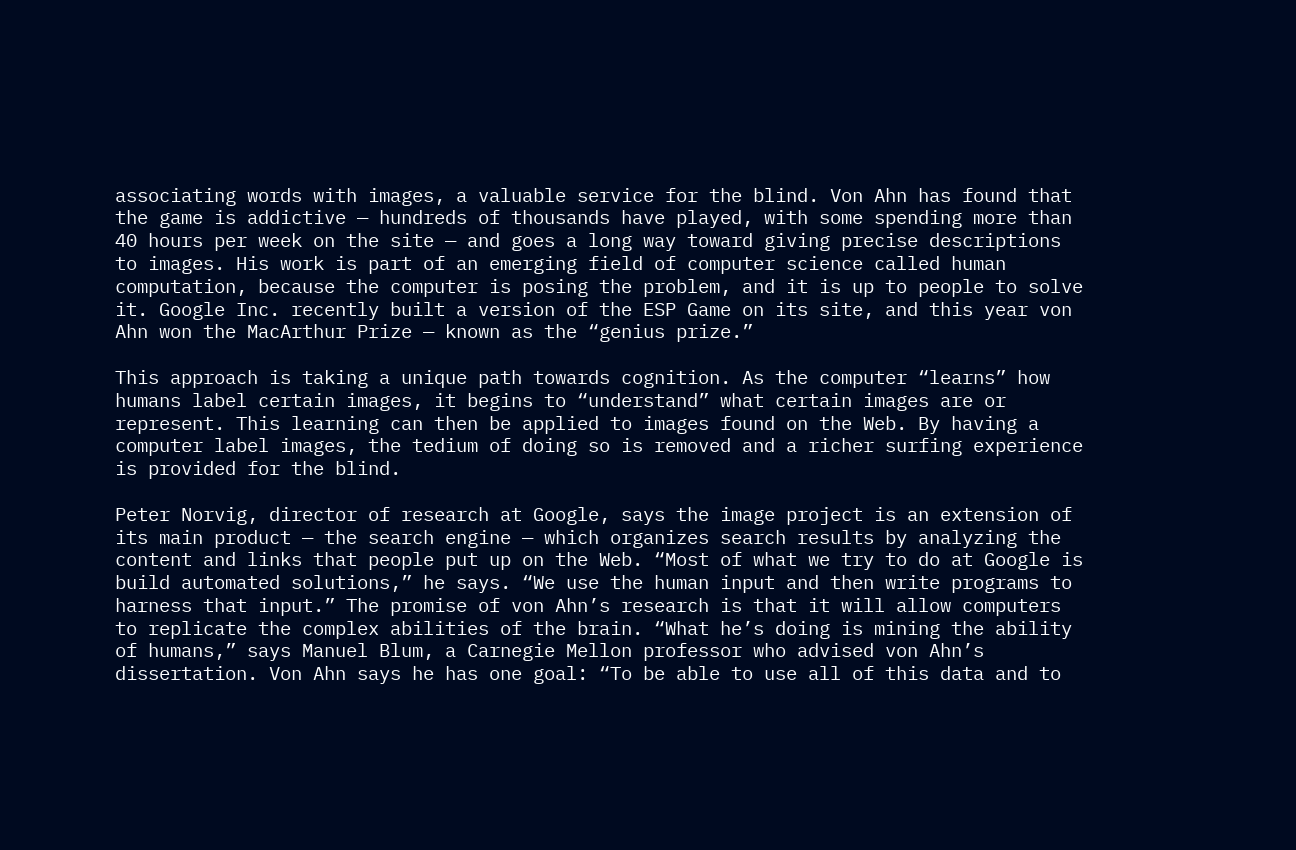associating words with images, a valuable service for the blind. Von Ahn has found that the game is addictive — hundreds of thousands have played, with some spending more than 40 hours per week on the site — and goes a long way toward giving precise descriptions to images. His work is part of an emerging field of computer science called human computation, because the computer is posing the problem, and it is up to people to solve it. Google Inc. recently built a version of the ESP Game on its site, and this year von Ahn won the MacArthur Prize — known as the “genius prize.”

This approach is taking a unique path towards cognition. As the computer “learns” how humans label certain images, it begins to “understand” what certain images are or represent. This learning can then be applied to images found on the Web. By having a computer label images, the tedium of doing so is removed and a richer surfing experience is provided for the blind.

Peter Norvig, director of research at Google, says the image project is an extension of its main product — the search engine — which organizes search results by analyzing the content and links that people put up on the Web. “Most of what we try to do at Google is build automated solutions,” he says. “We use the human input and then write programs to harness that input.” The promise of von Ahn’s research is that it will allow computers to replicate the complex abilities of the brain. “What he’s doing is mining the ability of humans,” says Manuel Blum, a Carnegie Mellon professor who advised von Ahn’s dissertation. Von Ahn says he has one goal: “To be able to use all of this data and to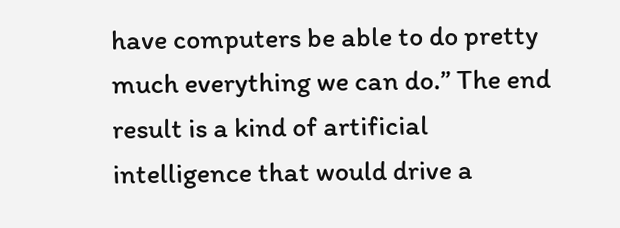have computers be able to do pretty much everything we can do.” The end result is a kind of artificial intelligence that would drive a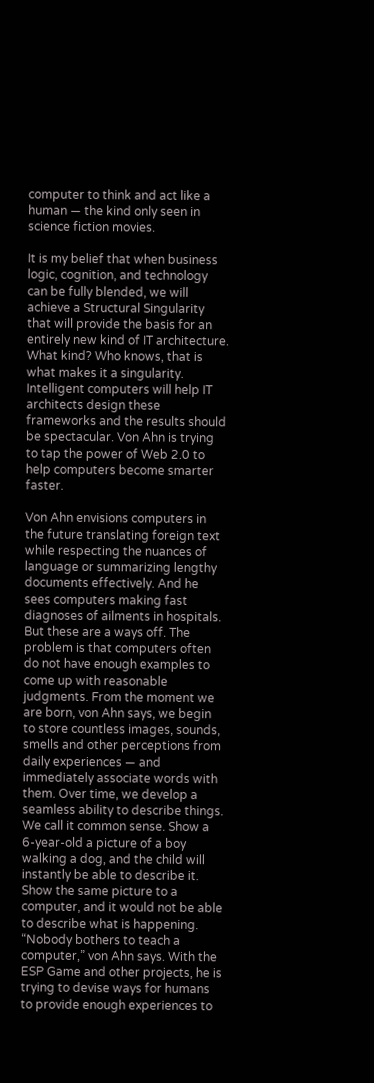computer to think and act like a human — the kind only seen in science fiction movies.

It is my belief that when business logic, cognition, and technology can be fully blended, we will achieve a Structural Singularity that will provide the basis for an entirely new kind of IT architecture. What kind? Who knows, that is what makes it a singularity. Intelligent computers will help IT architects design these frameworks and the results should be spectacular. Von Ahn is trying to tap the power of Web 2.0 to help computers become smarter faster.

Von Ahn envisions computers in the future translating foreign text while respecting the nuances of language or summarizing lengthy documents effectively. And he sees computers making fast diagnoses of ailments in hospitals. But these are a ways off. The problem is that computers often do not have enough examples to come up with reasonable judgments. From the moment we are born, von Ahn says, we begin to store countless images, sounds, smells and other perceptions from daily experiences — and immediately associate words with them. Over time, we develop a seamless ability to describe things. We call it common sense. Show a 6-year-old a picture of a boy walking a dog, and the child will instantly be able to describe it. Show the same picture to a computer, and it would not be able to describe what is happening. “Nobody bothers to teach a computer,” von Ahn says. With the ESP Game and other projects, he is trying to devise ways for humans to provide enough experiences to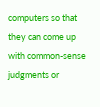computers so that they can come up with common-sense judgments or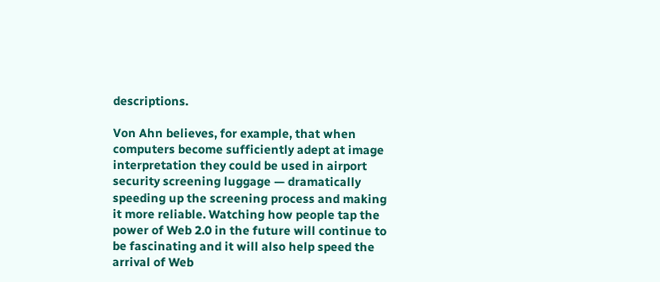descriptions.

Von Ahn believes, for example, that when computers become sufficiently adept at image interpretation they could be used in airport security screening luggage — dramatically speeding up the screening process and making it more reliable. Watching how people tap the power of Web 2.0 in the future will continue to be fascinating and it will also help speed the arrival of Web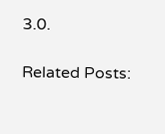3.0.

Related Posts: